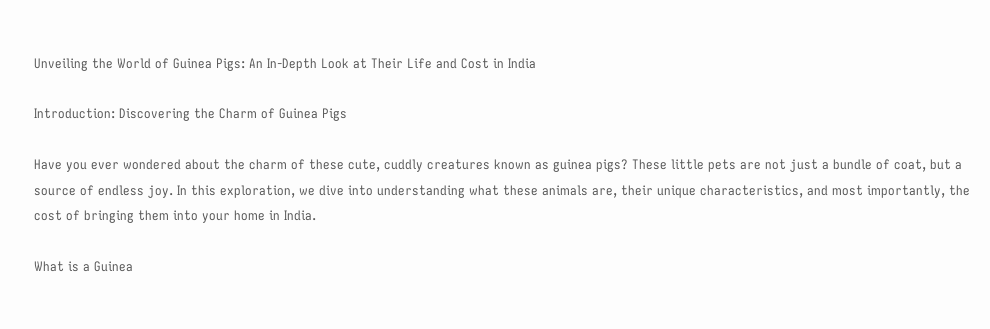Unveiling the World of Guinea Pigs: An In-Depth Look at Their Life and Cost in India

Introduction: Discovering the Charm of Guinea Pigs

Have you ever wondered about the charm of these cute, cuddly creatures known as guinea pigs? These little pets are not just a bundle of coat, but a source of endless joy. In this exploration, we dive into understanding what these animals are, their unique characteristics, and most importantly, the cost of bringing them into your home in India.

What is a Guinea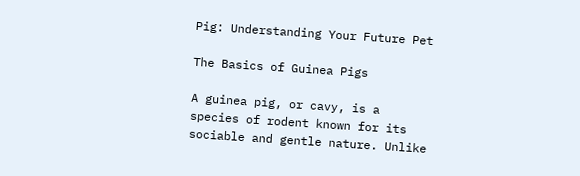Pig: Understanding Your Future Pet

The Basics of Guinea Pigs

A guinea pig, or cavy, is a species of rodent known for its sociable and gentle nature. Unlike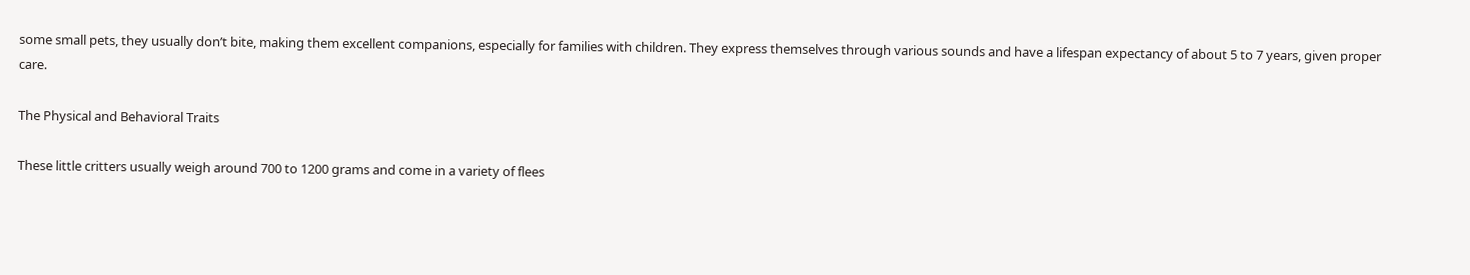some small pets, they usually don’t bite, making them excellent companions, especially for families with children. They express themselves through various sounds and have a lifespan expectancy of about 5 to 7 years, given proper care.

The Physical and Behavioral Traits

These little critters usually weigh around 700 to 1200 grams and come in a variety of flees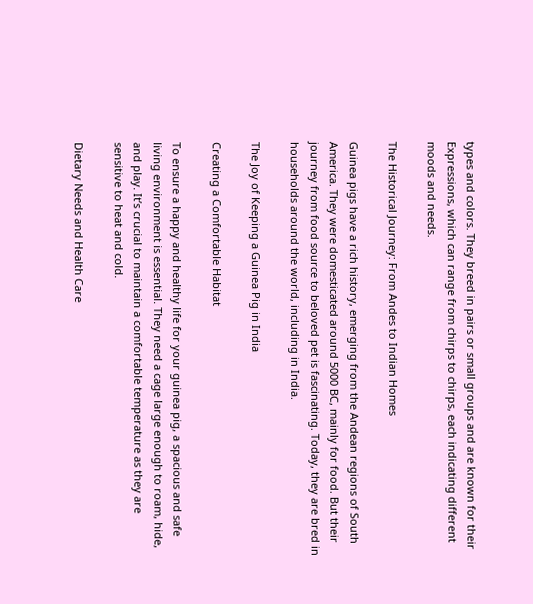types and colors. They breed in pairs or small groups and are known for their Expressions, which can range from chirps to chirps, each indicating different moods and needs.

The Historical Journey: From Andes to Indian Homes

Guinea pigs have a rich history, emerging from the Andean regions of South America. They were domesticated around 5000 BC, mainly for food. But their journey from food source to beloved pet is fascinating. Today, they are bred in households around the world, including in India.

The Joy of Keeping a Guinea Pig in India

Creating a Comfortable Habitat

To ensure a happy and healthy life for your guinea pig, a spacious and safe living environment is essential. They need a cage large enough to roam, hide, and play. It’s crucial to maintain a comfortable temperature as they are sensitive to heat and cold.

Dietary Needs and Health Care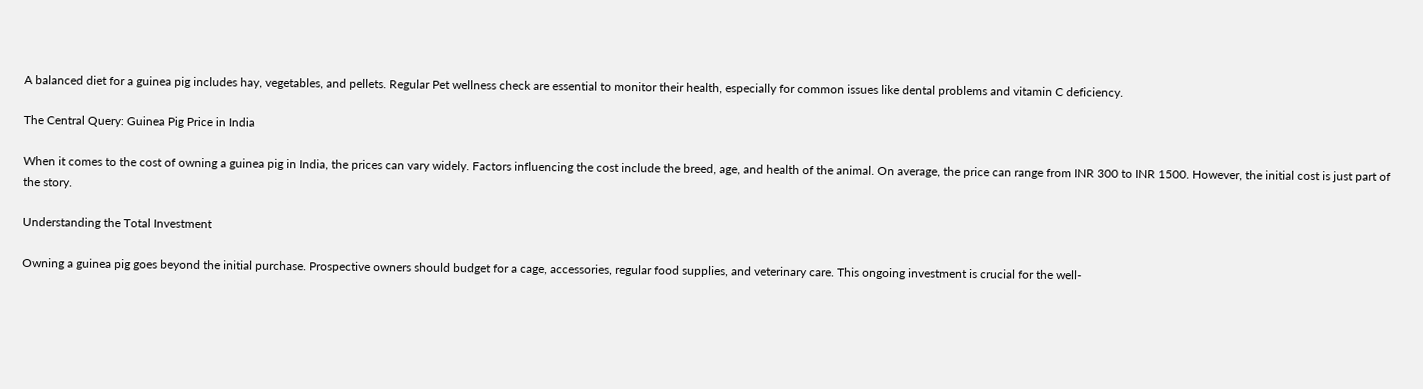A balanced diet for a guinea pig includes hay, vegetables, and pellets. Regular Pet wellness check are essential to monitor their health, especially for common issues like dental problems and vitamin C deficiency.

The Central Query: Guinea Pig Price in India

When it comes to the cost of owning a guinea pig in India, the prices can vary widely. Factors influencing the cost include the breed, age, and health of the animal. On average, the price can range from INR 300 to INR 1500. However, the initial cost is just part of the story.

Understanding the Total Investment

Owning a guinea pig goes beyond the initial purchase. Prospective owners should budget for a cage, accessories, regular food supplies, and veterinary care. This ongoing investment is crucial for the well-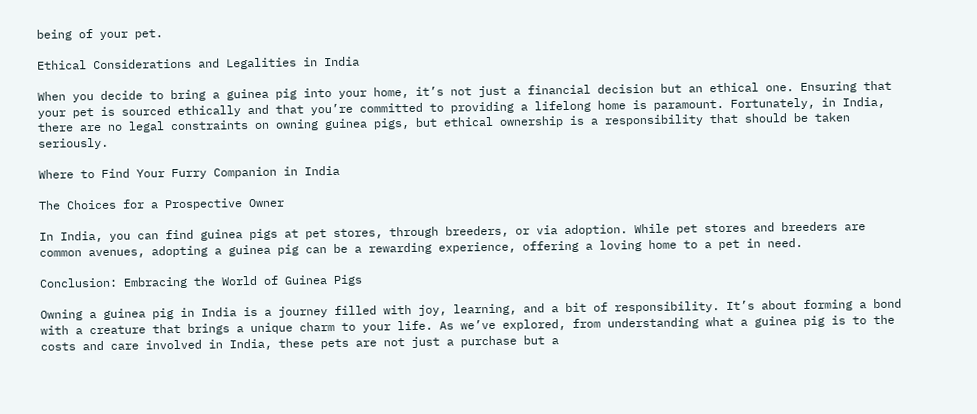being of your pet.

Ethical Considerations and Legalities in India

When you decide to bring a guinea pig into your home, it’s not just a financial decision but an ethical one. Ensuring that your pet is sourced ethically and that you’re committed to providing a lifelong home is paramount. Fortunately, in India, there are no legal constraints on owning guinea pigs, but ethical ownership is a responsibility that should be taken seriously.

Where to Find Your Furry Companion in India

The Choices for a Prospective Owner

In India, you can find guinea pigs at pet stores, through breeders, or via adoption. While pet stores and breeders are common avenues, adopting a guinea pig can be a rewarding experience, offering a loving home to a pet in need.

Conclusion: Embracing the World of Guinea Pigs

Owning a guinea pig in India is a journey filled with joy, learning, and a bit of responsibility. It’s about forming a bond with a creature that brings a unique charm to your life. As we’ve explored, from understanding what a guinea pig is to the costs and care involved in India, these pets are not just a purchase but a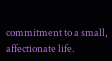commitment to a small, affectionate life.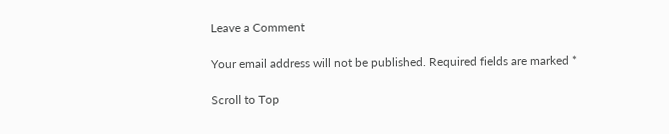Leave a Comment

Your email address will not be published. Required fields are marked *

Scroll to Top